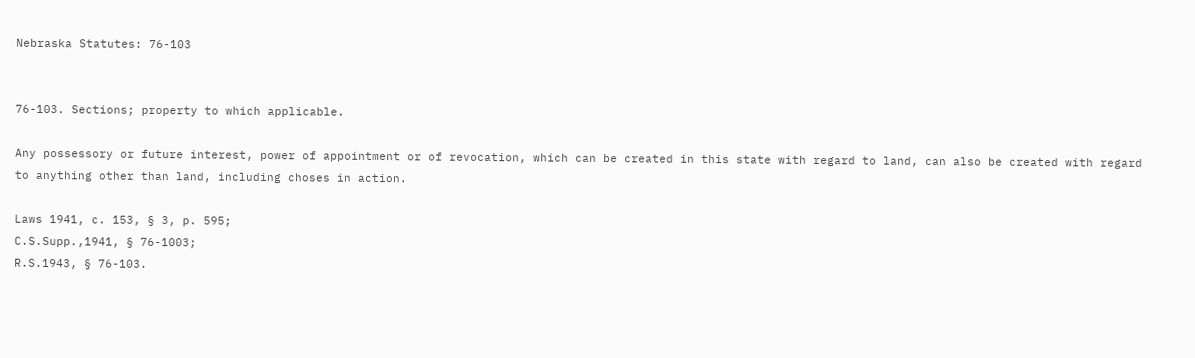Nebraska Statutes: 76-103


76-103. Sections; property to which applicable.

Any possessory or future interest, power of appointment or of revocation, which can be created in this state with regard to land, can also be created with regard to anything other than land, including choses in action.

Laws 1941, c. 153, § 3, p. 595;
C.S.Supp.,1941, § 76-1003;
R.S.1943, § 76-103.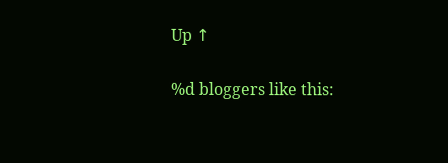Up ↑

%d bloggers like this: